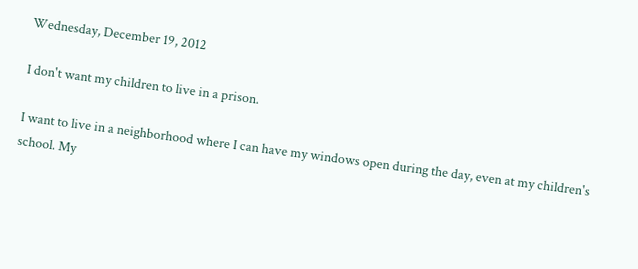Wednesday, December 19, 2012

I don't want my children to live in a prison.

I want to live in a neighborhood where I can have my windows open during the day, even at my children's school. My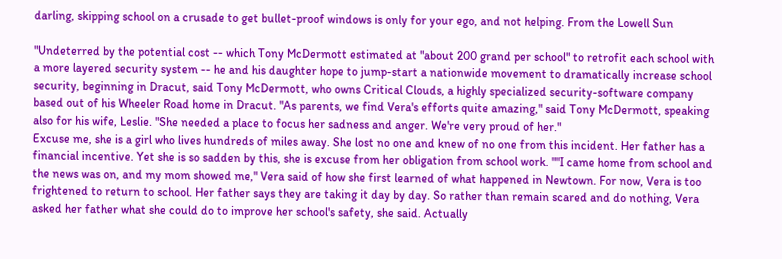darling, skipping school on a crusade to get bullet-proof windows is only for your ego, and not helping. From the Lowell Sun

"Undeterred by the potential cost -- which Tony McDermott estimated at "about 200 grand per school" to retrofit each school with a more layered security system -- he and his daughter hope to jump-start a nationwide movement to dramatically increase school security, beginning in Dracut, said Tony McDermott, who owns Critical Clouds, a highly specialized security-software company based out of his Wheeler Road home in Dracut. "As parents, we find Vera's efforts quite amazing," said Tony McDermott, speaking also for his wife, Leslie. "She needed a place to focus her sadness and anger. We're very proud of her."
Excuse me, she is a girl who lives hundreds of miles away. She lost no one and knew of no one from this incident. Her father has a financial incentive. Yet she is so sadden by this, she is excuse from her obligation from school work. ""I came home from school and the news was on, and my mom showed me," Vera said of how she first learned of what happened in Newtown. For now, Vera is too frightened to return to school. Her father says they are taking it day by day. So rather than remain scared and do nothing, Vera asked her father what she could do to improve her school's safety, she said. Actually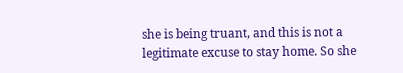she is being truant, and this is not a legitimate excuse to stay home. So she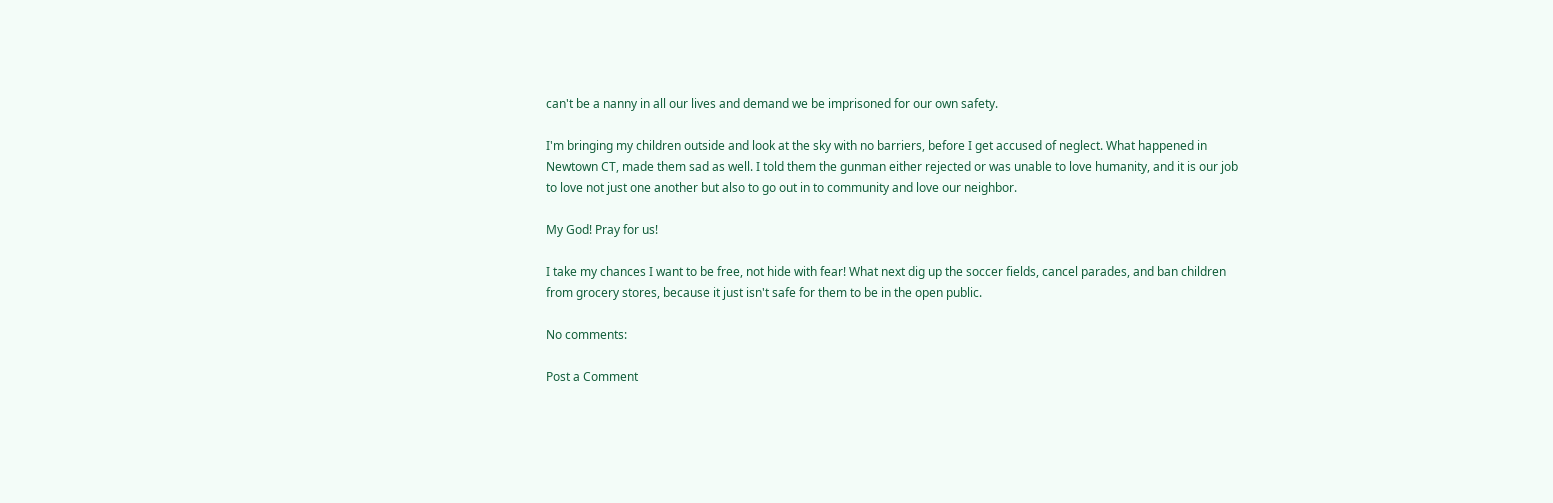can't be a nanny in all our lives and demand we be imprisoned for our own safety.

I'm bringing my children outside and look at the sky with no barriers, before I get accused of neglect. What happened in Newtown CT, made them sad as well. I told them the gunman either rejected or was unable to love humanity, and it is our job to love not just one another but also to go out in to community and love our neighbor.

My God! Pray for us!

I take my chances I want to be free, not hide with fear! What next dig up the soccer fields, cancel parades, and ban children from grocery stores, because it just isn't safe for them to be in the open public.

No comments:

Post a Comment